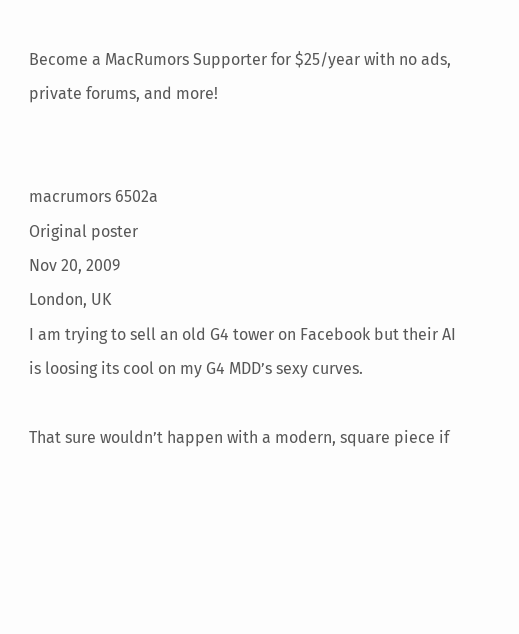Become a MacRumors Supporter for $25/year with no ads, private forums, and more!


macrumors 6502a
Original poster
Nov 20, 2009
London, UK
I am trying to sell an old G4 tower on Facebook but their AI is loosing its cool on my G4 MDD’s sexy curves.

That sure wouldn’t happen with a modern, square piece if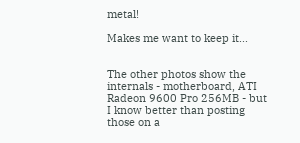metal!

Makes me want to keep it...


The other photos show the internals - motherboard, ATI Radeon 9600 Pro 256MB - but I know better than posting those on a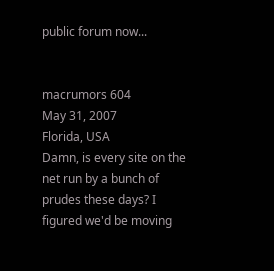public forum now...


macrumors 604
May 31, 2007
Florida, USA
Damn, is every site on the net run by a bunch of prudes these days? I figured we'd be moving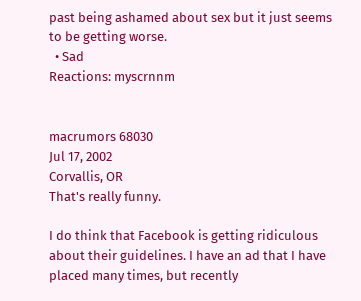past being ashamed about sex but it just seems to be getting worse.
  • Sad
Reactions: myscrnnm


macrumors 68030
Jul 17, 2002
Corvallis, OR
That's really funny.

I do think that Facebook is getting ridiculous about their guidelines. I have an ad that I have placed many times, but recently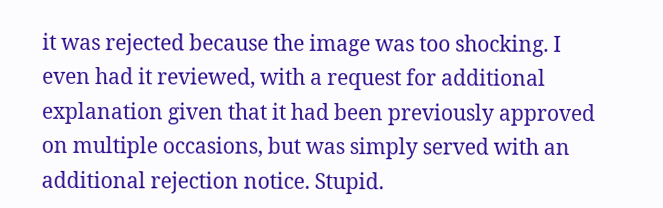it was rejected because the image was too shocking. I even had it reviewed, with a request for additional explanation given that it had been previously approved on multiple occasions, but was simply served with an additional rejection notice. Stupid.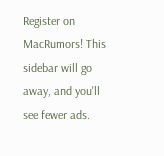Register on MacRumors! This sidebar will go away, and you'll see fewer ads.